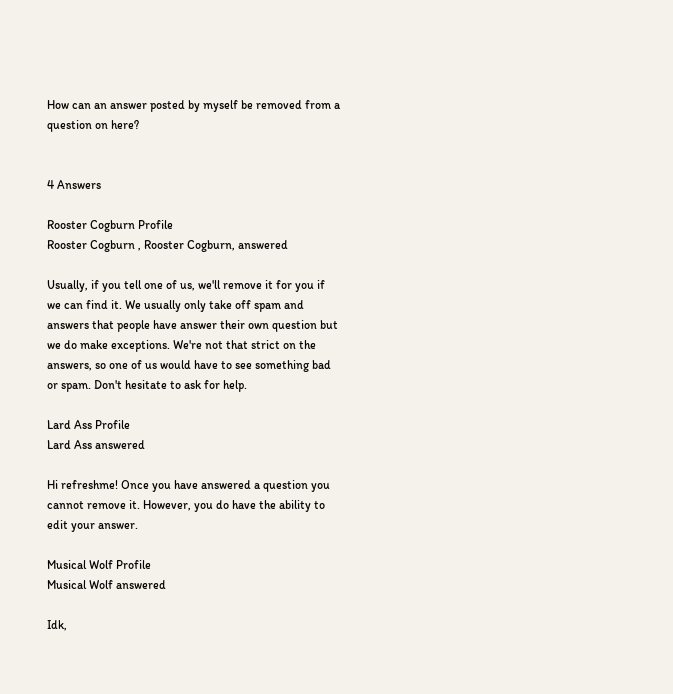How can an answer posted by myself be removed from a question on here?


4 Answers

Rooster Cogburn Profile
Rooster Cogburn , Rooster Cogburn, answered

Usually, if you tell one of us, we'll remove it for you if we can find it. We usually only take off spam and answers that people have answer their own question but we do make exceptions. We're not that strict on the answers, so one of us would have to see something bad or spam. Don't hesitate to ask for help.

Lard Ass Profile
Lard Ass answered

Hi refreshme! Once you have answered a question you cannot remove it. However, you do have the ability to edit your answer.

Musical Wolf Profile
Musical Wolf answered

Idk,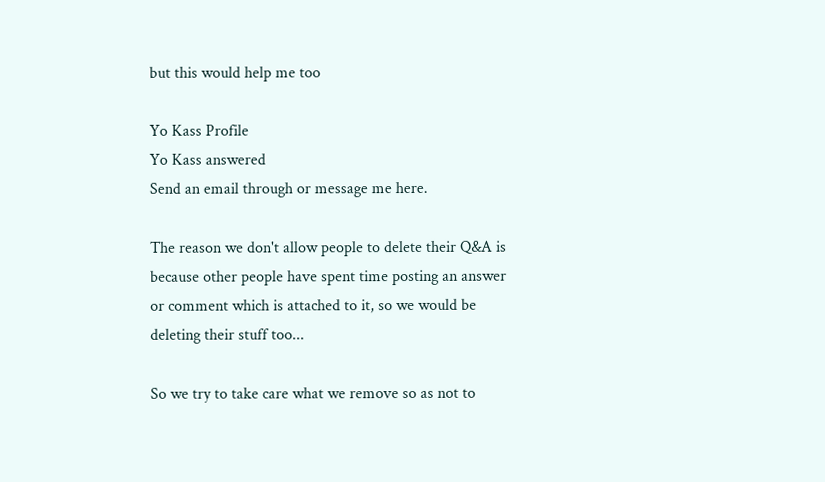but this would help me too

Yo Kass Profile
Yo Kass answered
Send an email through or message me here.

The reason we don't allow people to delete their Q&A is because other people have spent time posting an answer or comment which is attached to it, so we would be deleting their stuff too...

So we try to take care what we remove so as not to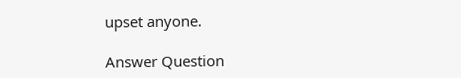upset anyone.

Answer Question